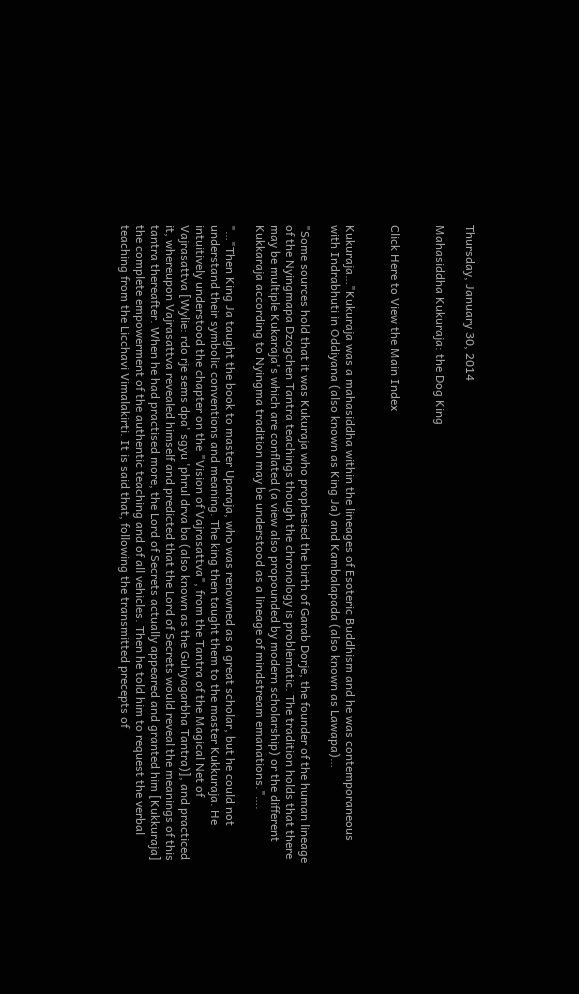Thursday, January 30, 2014

Mahasiddha Kukuraja: the Dog King


Click Here to View the Main Index


Kukuraja…"Kukuraja was a mahasiddha within the lineages of Esoteric Buddhism and he was contemporaneous with Indrabhuti in Oddiyana (also known as King Ja) and Kambalapada (also known as Lawapa)…

"Some sources hold that it was Kukuraja who prophesied the birth of Garab Dorje, the founder of the human lineage of the Nyingmapa Dzogchen Tantra teachings though the chronology is problematic. The tradition holds that there may be multiple Kukaraja's which are conflated (a view also propounded by modern scholarship) or the different Kukkaraja according to Nyingma tradition may be understood as a lineage of mindstream emanations."….

"…"Then King Ja taught the book to master Uparaja, who was renowned as a great scholar, but he could not understand their symbolic conventions and meaning. The king then taught them to the master Kukkuraja. He intuitively understood the chapter on the "Vision of Vajrasattva", from the Tantra of the Magical Net of Vajrasattva [Wylie: rdo rje sems dpa' sgyu 'phrul drva ba (also known as the Guhyagarbha Tantra)], and practiced it, whereupon Vajrasattva revealed himself and predicted that the Lord of Secrets would reveal the meanings of this tantra thereafter. When he had practised more, the Lord of Secrets actually appeared and granted him [Kukkuraja] the complete empowerment of the authentic teaching and of all vehicles. Then he told him to request the verbal teaching from the Licchavi Vimalakirti. It is said that, following the transmitted precepts of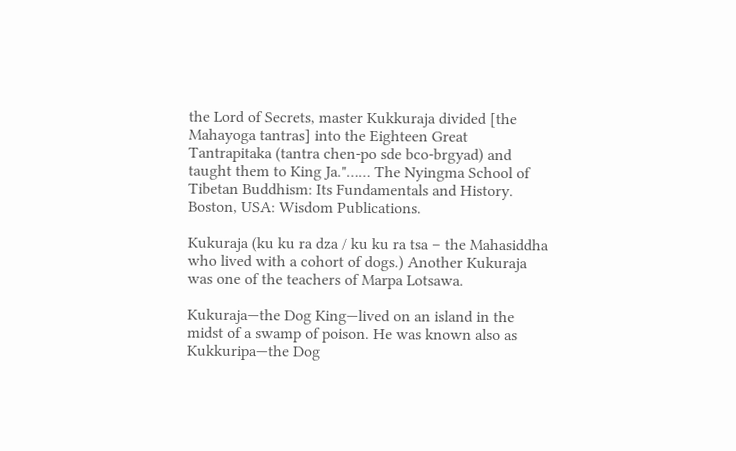the Lord of Secrets, master Kukkuraja divided [the Mahayoga tantras] into the Eighteen Great Tantrapitaka (tantra chen-po sde bco-brgyad) and taught them to King Ja."…… The Nyingma School of Tibetan Buddhism: Its Fundamentals and History. Boston, USA: Wisdom Publications.

Kukuraja (ku ku ra dza / ku ku ra tsa – the Mahasiddha who lived with a cohort of dogs.) Another Kukuraja was one of the teachers of Marpa Lotsawa.

Kukuraja—the Dog King—lived on an island in the midst of a swamp of poison. He was known also as Kukkuripa—the Dog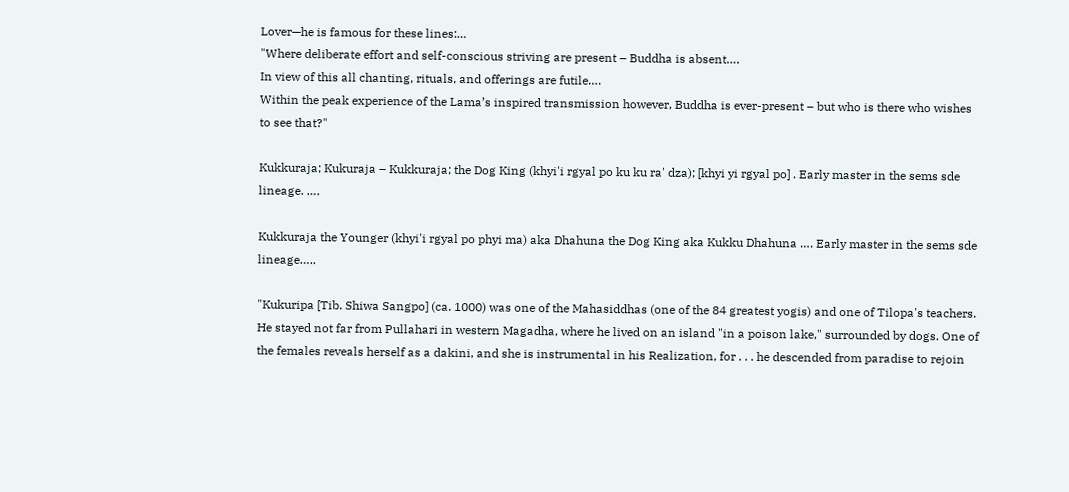Lover—he is famous for these lines:…
"Where deliberate effort and self-conscious striving are present – Buddha is absent….
In view of this all chanting, rituals, and offerings are futile….
Within the peak experience of the Lama’s inspired transmission however, Buddha is ever-present – but who is there who wishes to see that?"

Kukkuraja; Kukuraja – Kukkuraja; the Dog King (khyi'i rgyal po ku ku ra' dza); [khyi yi rgyal po] . Early master in the sems sde lineage. ….

Kukkuraja the Younger (khyi'i rgyal po phyi ma) aka Dhahuna the Dog King aka Kukku Dhahuna …. Early master in the sems sde lineage…..

"Kukuripa [Tib. Shiwa Sangpo] (ca. 1000) was one of the Mahasiddhas (one of the 84 greatest yogis) and one of Tilopa's teachers. He stayed not far from Pullahari in western Magadha, where he lived on an island "in a poison lake," surrounded by dogs. One of the females reveals herself as a dakini, and she is instrumental in his Realization, for . . . he descended from paradise to rejoin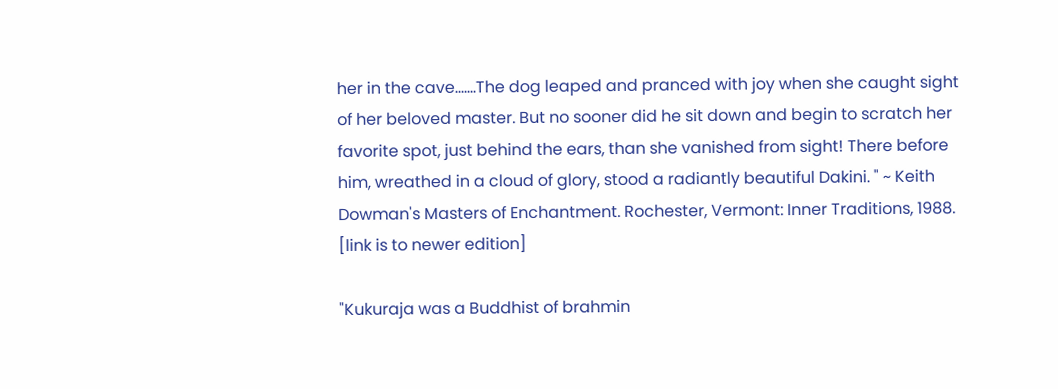her in the cave…….The dog leaped and pranced with joy when she caught sight of her beloved master. But no sooner did he sit down and begin to scratch her favorite spot, just behind the ears, than she vanished from sight! There before him, wreathed in a cloud of glory, stood a radiantly beautiful Dakini. " ~ Keith Dowman's Masters of Enchantment. Rochester, Vermont: Inner Traditions, 1988. [link is to newer edition]

"Kukuraja was a Buddhist of brahmin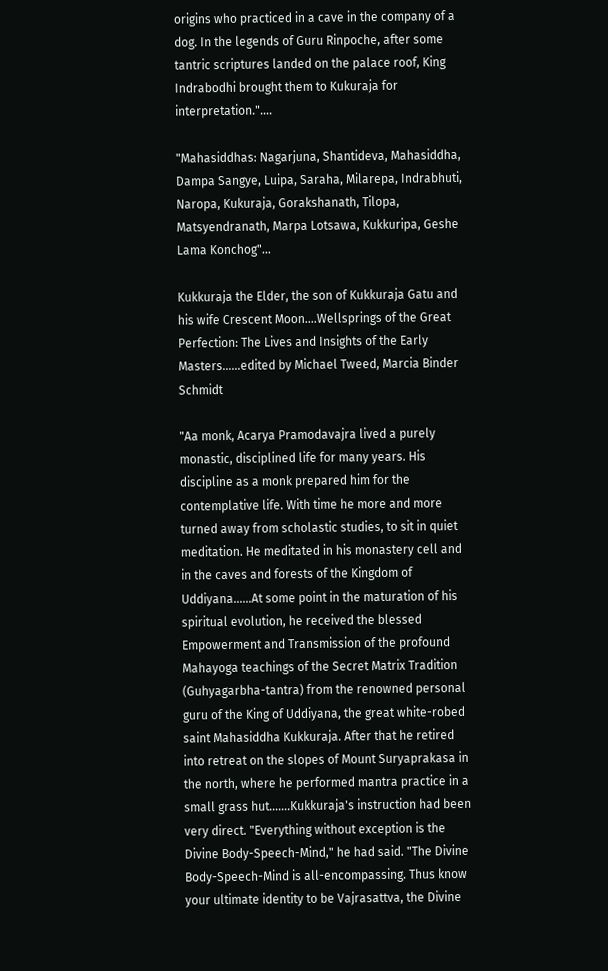origins who practiced in a cave in the company of a dog. In the legends of Guru Rinpoche, after some tantric scriptures landed on the palace roof, King Indrabodhi brought them to Kukuraja for interpretation."….

"Mahasiddhas: Nagarjuna, Shantideva, Mahasiddha, Dampa Sangye, Luipa, Saraha, Milarepa, Indrabhuti, Naropa, Kukuraja, Gorakshanath, Tilopa, Matsyendranath, Marpa Lotsawa, Kukkuripa, Geshe Lama Konchog"…

Kukkuraja the Elder, the son of Kukkuraja Gatu and his wife Crescent Moon….Wellsprings of the Great Perfection: The Lives and Insights of the Early Masters……edited by Michael Tweed, Marcia Binder Schmidt

"Aa monk, Acarya Pramodavajra lived a purely monastic, disciplined life for many years. His discipline as a monk prepared him for the contemplative life. With time he more and more turned away from scholastic studies, to sit in quiet meditation. He meditated in his monastery cell and in the caves and forests of the Kingdom of Uddiyana……At some point in the maturation of his spiritual evolution, he received the blessed Empowerment and Transmission of the profound Mahayoga teachings of the Secret Matrix Tradition (Guhyagarbha-tantra) from the renowned personal guru of the King of Uddiyana, the great white-robed saint Mahasiddha Kukkuraja. After that he retired into retreat on the slopes of Mount Suryaprakasa in the north, where he performed mantra practice in a small grass hut…….Kukkuraja's instruction had been very direct. "Everything without exception is the Divine Body-Speech-Mind," he had said. "The Divine Body-Speech-Mind is all-encompassing. Thus know your ultimate identity to be Vajrasattva, the Divine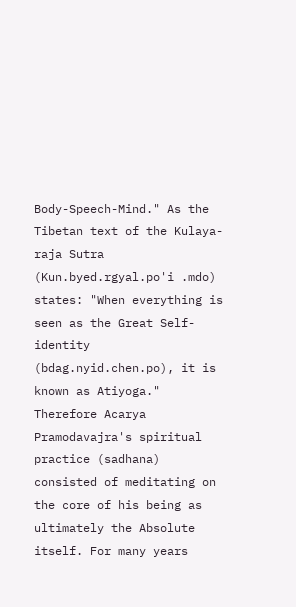Body-Speech-Mind." As the Tibetan text of the Kulaya-raja Sutra (Kun.byed.rgyal.po'i .mdo) states: "When everything is seen as the Great Self-identity (bdag.nyid.chen.po), it is known as Atiyoga." Therefore Acarya Pramodavajra's spiritual practice (sadhana) consisted of meditating on the core of his being as ultimately the Absolute itself. For many years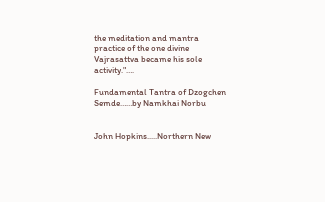the meditation and mantra practice of the one divine Vajrasattva became his sole activity."….

Fundamental Tantra of Dzogchen Semde……by Namkhai Norbu


John Hopkins.....Northern New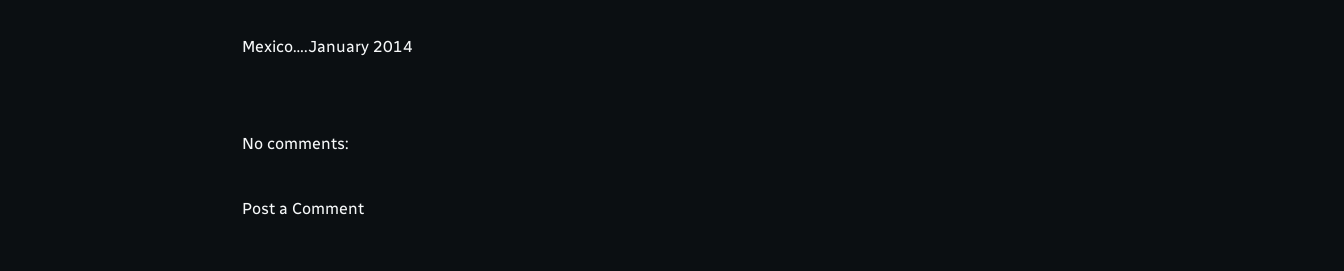Mexico….January 2014


No comments:

Post a Comment